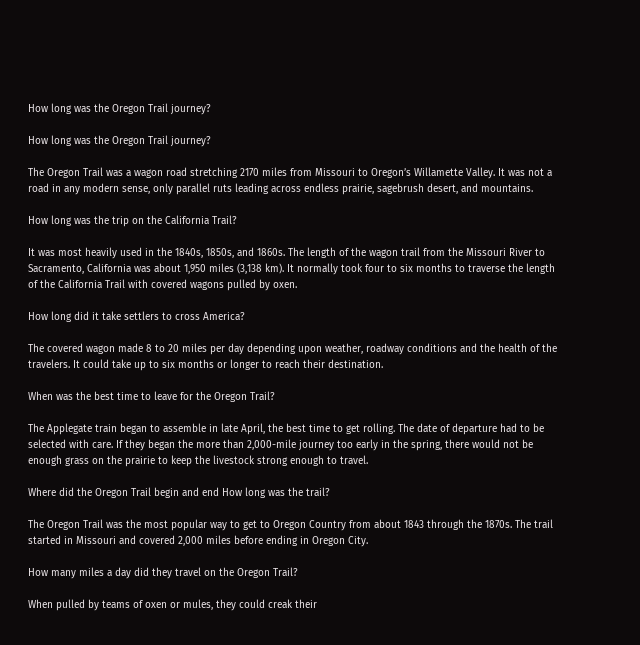How long was the Oregon Trail journey?

How long was the Oregon Trail journey?

The Oregon Trail was a wagon road stretching 2170 miles from Missouri to Oregon’s Willamette Valley. It was not a road in any modern sense, only parallel ruts leading across endless prairie, sagebrush desert, and mountains.

How long was the trip on the California Trail?

It was most heavily used in the 1840s, 1850s, and 1860s. The length of the wagon trail from the Missouri River to Sacramento, California was about 1,950 miles (3,138 km). It normally took four to six months to traverse the length of the California Trail with covered wagons pulled by oxen.

How long did it take settlers to cross America?

The covered wagon made 8 to 20 miles per day depending upon weather, roadway conditions and the health of the travelers. It could take up to six months or longer to reach their destination.

When was the best time to leave for the Oregon Trail?

The Applegate train began to assemble in late April, the best time to get rolling. The date of departure had to be selected with care. If they began the more than 2,000-mile journey too early in the spring, there would not be enough grass on the prairie to keep the livestock strong enough to travel.

Where did the Oregon Trail begin and end How long was the trail?

The Oregon Trail was the most popular way to get to Oregon Country from about 1843 through the 1870s. The trail started in Missouri and covered 2,000 miles before ending in Oregon City.

How many miles a day did they travel on the Oregon Trail?

When pulled by teams of oxen or mules, they could creak their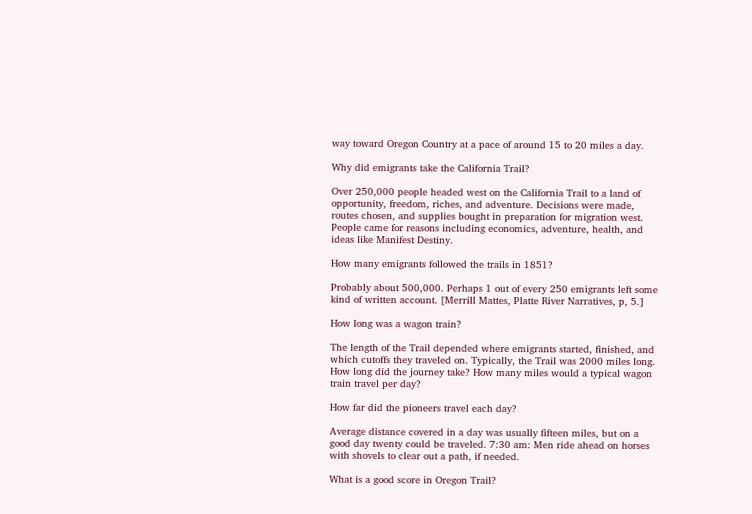way toward Oregon Country at a pace of around 15 to 20 miles a day.

Why did emigrants take the California Trail?

Over 250,000 people headed west on the California Trail to a land of opportunity, freedom, riches, and adventure. Decisions were made, routes chosen, and supplies bought in preparation for migration west. People came for reasons including economics, adventure, health, and ideas like Manifest Destiny.

How many emigrants followed the trails in 1851?

Probably about 500,000. Perhaps 1 out of every 250 emigrants left some kind of written account. [Merrill Mattes, Platte River Narratives, p, 5.]

How long was a wagon train?

The length of the Trail depended where emigrants started, finished, and which cutoffs they traveled on. Typically, the Trail was 2000 miles long. How long did the journey take? How many miles would a typical wagon train travel per day?

How far did the pioneers travel each day?

Average distance covered in a day was usually fifteen miles, but on a good day twenty could be traveled. 7:30 am: Men ride ahead on horses with shovels to clear out a path, if needed.

What is a good score in Oregon Trail?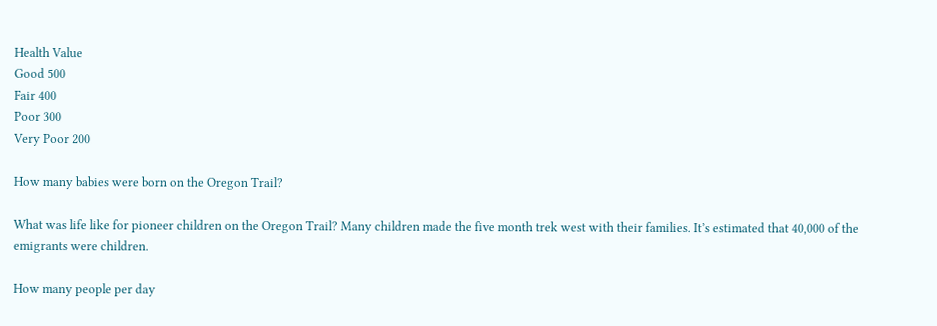Health Value
Good 500
Fair 400
Poor 300
Very Poor 200

How many babies were born on the Oregon Trail?

What was life like for pioneer children on the Oregon Trail? Many children made the five month trek west with their families. It’s estimated that 40,000 of the emigrants were children.

How many people per day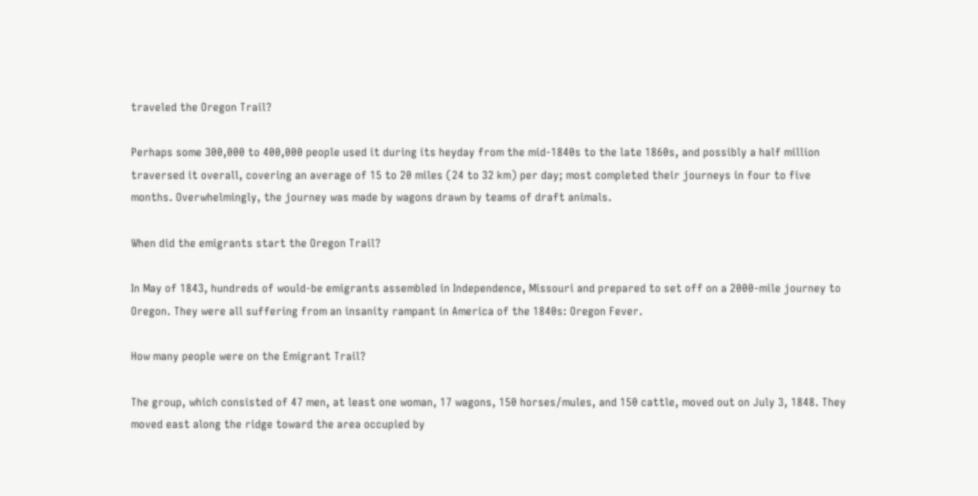traveled the Oregon Trail?

Perhaps some 300,000 to 400,000 people used it during its heyday from the mid-1840s to the late 1860s, and possibly a half million traversed it overall, covering an average of 15 to 20 miles (24 to 32 km) per day; most completed their journeys in four to five months. Overwhelmingly, the journey was made by wagons drawn by teams of draft animals.

When did the emigrants start the Oregon Trail?

In May of 1843, hundreds of would-be emigrants assembled in Independence, Missouri and prepared to set off on a 2000-mile journey to Oregon. They were all suffering from an insanity rampant in America of the 1840s: Oregon Fever.

How many people were on the Emigrant Trail?

The group, which consisted of 47 men, at least one woman, 17 wagons, 150 horses/mules, and 150 cattle, moved out on July 3, 1848. They moved east along the ridge toward the area occupied by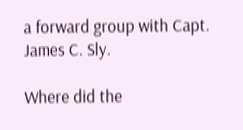a forward group with Capt. James C. Sly.

Where did the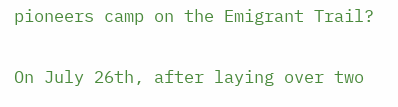pioneers camp on the Emigrant Trail?

On July 26th, after laying over two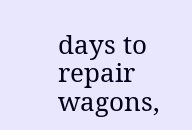days to repair wagons,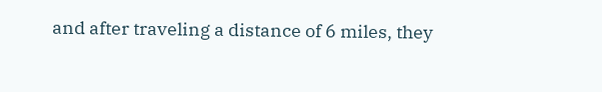and after traveling a distance of 6 miles, they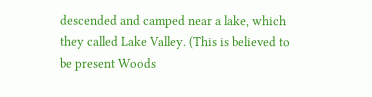descended and camped near a lake, which they called Lake Valley. (This is believed to be present Woods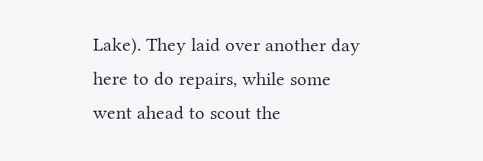Lake). They laid over another day here to do repairs, while some went ahead to scout the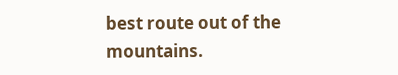best route out of the mountains.